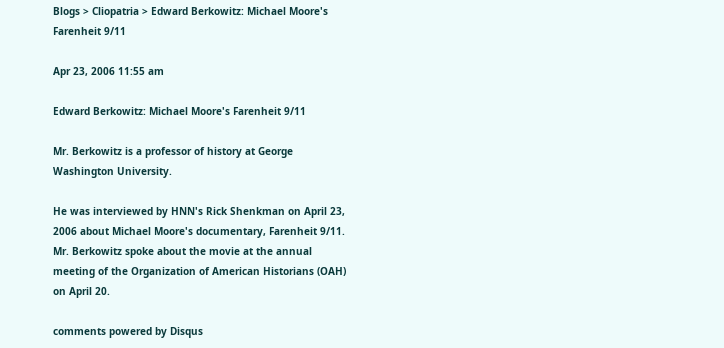Blogs > Cliopatria > Edward Berkowitz: Michael Moore's Farenheit 9/11

Apr 23, 2006 11:55 am

Edward Berkowitz: Michael Moore's Farenheit 9/11

Mr. Berkowitz is a professor of history at George Washington University.

He was interviewed by HNN's Rick Shenkman on April 23, 2006 about Michael Moore's documentary, Farenheit 9/11. Mr. Berkowitz spoke about the movie at the annual meeting of the Organization of American Historians (OAH) on April 20.

comments powered by Disqus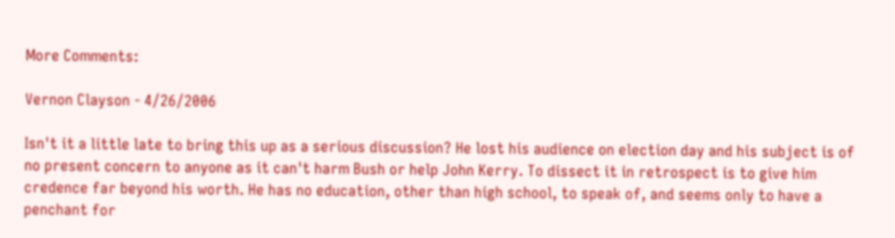More Comments:

Vernon Clayson - 4/26/2006

Isn't it a little late to bring this up as a serious discussion? He lost his audience on election day and his subject is of no present concern to anyone as it can't harm Bush or help John Kerry. To dissect it in retrospect is to give him credence far beyond his worth. He has no education, other than high school, to speak of, and seems only to have a penchant for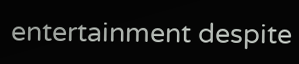entertainment despite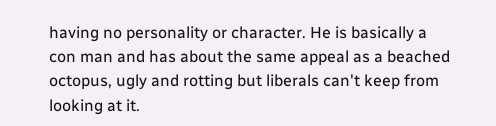having no personality or character. He is basically a con man and has about the same appeal as a beached octopus, ugly and rotting but liberals can't keep from looking at it.